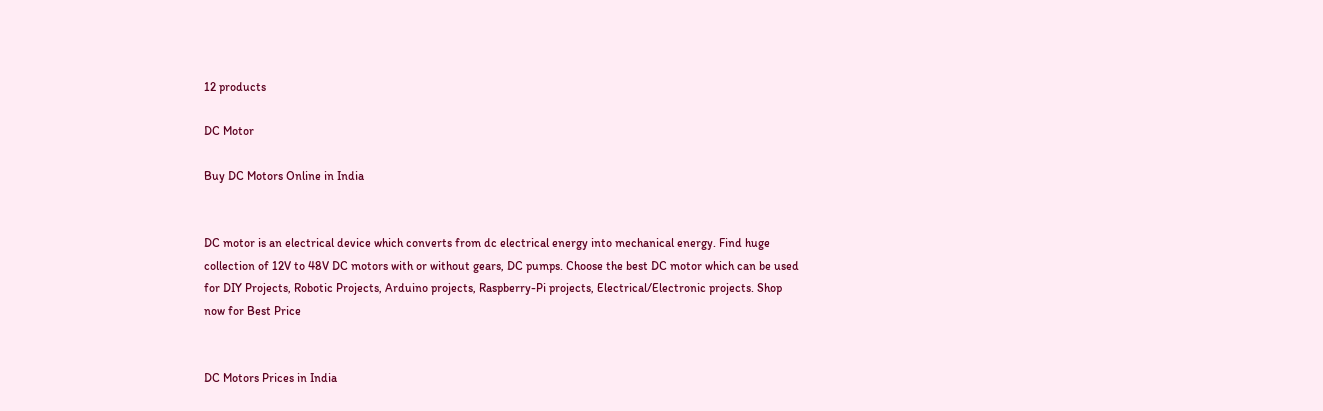12 products

DC Motor

Buy DC Motors Online in India


DC motor is an electrical device which converts from dc electrical energy into mechanical energy. Find huge collection of 12V to 48V DC motors with or without gears, DC pumps. Choose the best DC motor which can be used for DIY Projects, Robotic Projects, Arduino projects, Raspberry-Pi projects, Electrical/Electronic projects. Shop now for Best Price


DC Motors Prices in India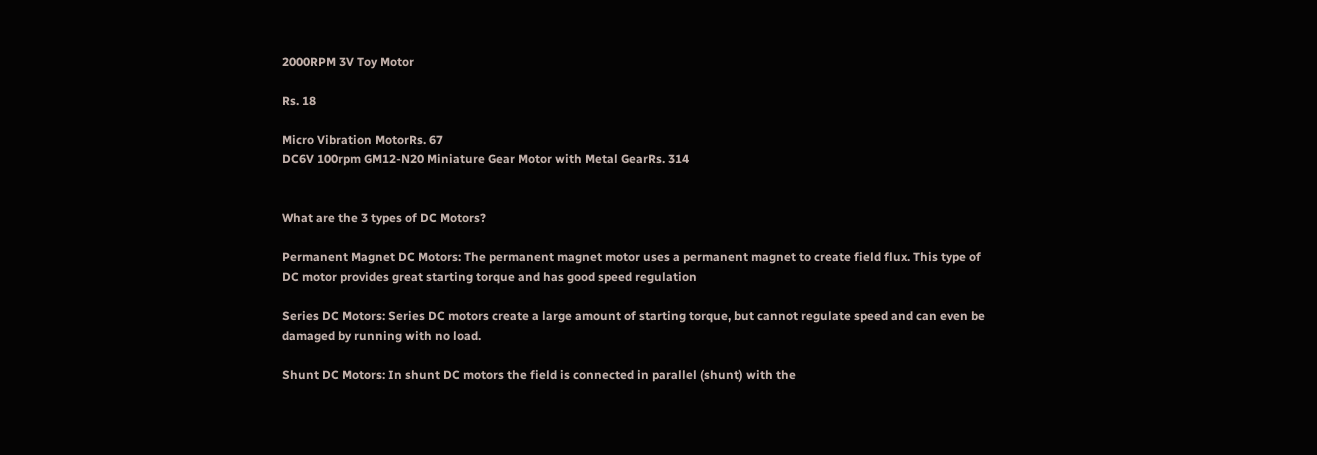2000RPM 3V Toy Motor

Rs. 18

Micro Vibration MotorRs. 67
DC6V 100rpm GM12-N20 Miniature Gear Motor with Metal GearRs. 314


What are the 3 types of DC Motors?

Permanent Magnet DC Motors: The permanent magnet motor uses a permanent magnet to create field flux. This type of DC motor provides great starting torque and has good speed regulation

Series DC Motors: Series DC motors create a large amount of starting torque, but cannot regulate speed and can even be damaged by running with no load.

Shunt DC Motors: In shunt DC motors the field is connected in parallel (shunt) with the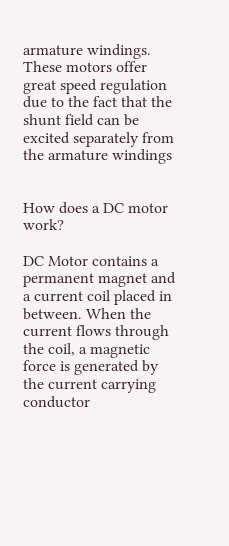armature windings. These motors offer great speed regulation due to the fact that the shunt field can be excited separately from the armature windings


How does a DC motor work?

DC Motor contains a permanent magnet and a current coil placed in between. When the current flows through the coil, a magnetic force is generated by the current carrying conductor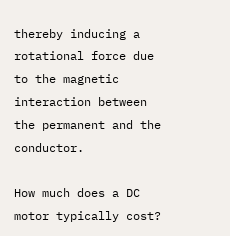thereby inducing a rotational force due to the magnetic interaction between the permanent and the conductor.

How much does a DC motor typically cost?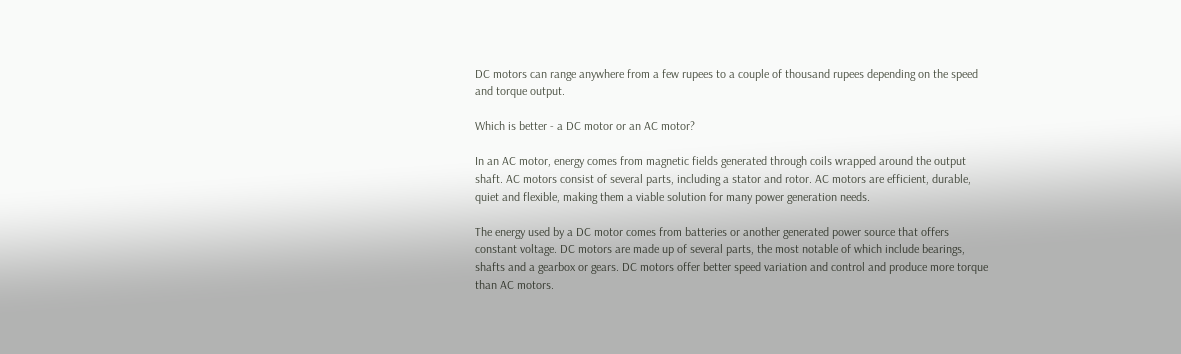DC motors can range anywhere from a few rupees to a couple of thousand rupees depending on the speed and torque output.

Which is better - a DC motor or an AC motor?

In an AC motor, energy comes from magnetic fields generated through coils wrapped around the output shaft. AC motors consist of several parts, including a stator and rotor. AC motors are efficient, durable, quiet and flexible, making them a viable solution for many power generation needs.

The energy used by a DC motor comes from batteries or another generated power source that offers constant voltage. DC motors are made up of several parts, the most notable of which include bearings, shafts and a gearbox or gears. DC motors offer better speed variation and control and produce more torque than AC motors.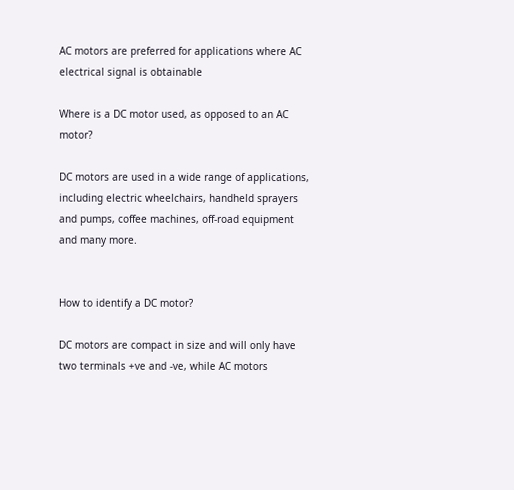AC motors are preferred for applications where AC electrical signal is obtainable

Where is a DC motor used, as opposed to an AC motor?

DC motors are used in a wide range of applications, including electric wheelchairs, handheld sprayers and pumps, coffee machines, off-road equipment and many more.


How to identify a DC motor?

DC motors are compact in size and will only have two terminals +ve and -ve, while AC motors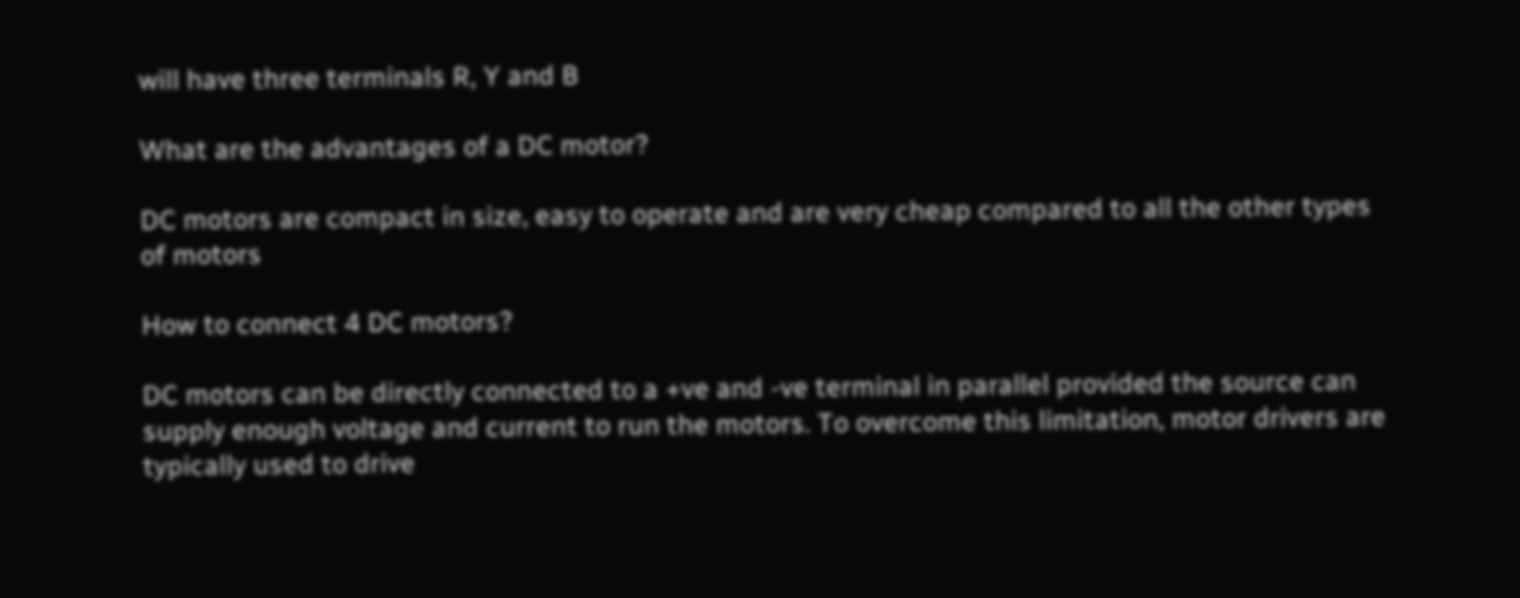will have three terminals R, Y and B

What are the advantages of a DC motor?

DC motors are compact in size, easy to operate and are very cheap compared to all the other types of motors

How to connect 4 DC motors?

DC motors can be directly connected to a +ve and -ve terminal in parallel provided the source can supply enough voltage and current to run the motors. To overcome this limitation, motor drivers are typically used to drive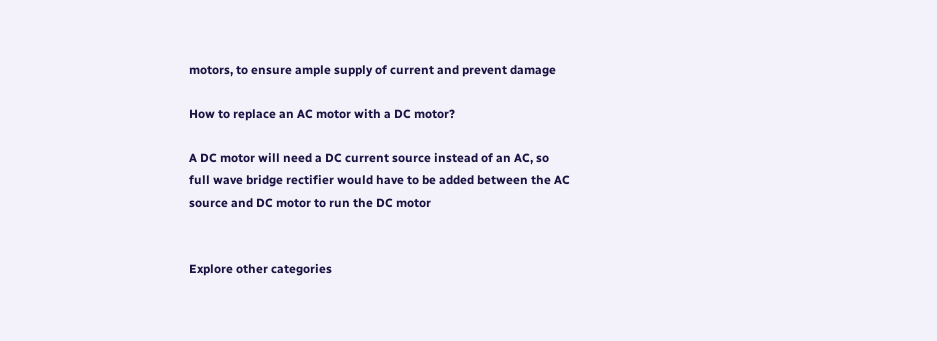motors, to ensure ample supply of current and prevent damage

How to replace an AC motor with a DC motor?

A DC motor will need a DC current source instead of an AC, so full wave bridge rectifier would have to be added between the AC source and DC motor to run the DC motor


Explore other categories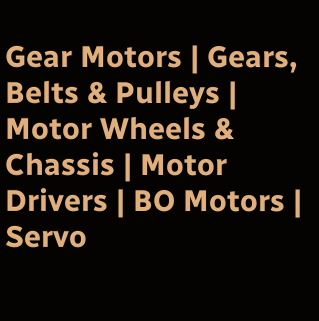Gear Motors | Gears, Belts & Pulleys | Motor Wheels & Chassis | Motor Drivers | BO Motors | Servo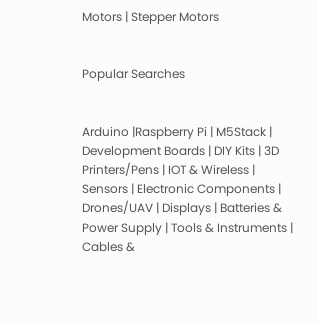Motors | Stepper Motors


Popular Searches


Arduino |Raspberry Pi | M5Stack | Development Boards | DIY Kits | 3D Printers/Pens | IOT & Wireless | Sensors | Electronic Components | Drones/UAV | Displays | Batteries & Power Supply | Tools & Instruments | Cables &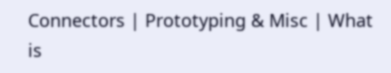Connectors | Prototyping & Misc | What is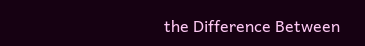the Difference Between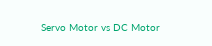Servo Motor vs DC Motor